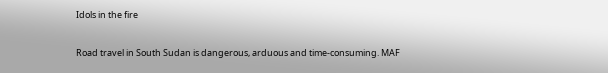Idols in the fire

Road travel in South Sudan is dangerous, arduous and time-consuming. MAF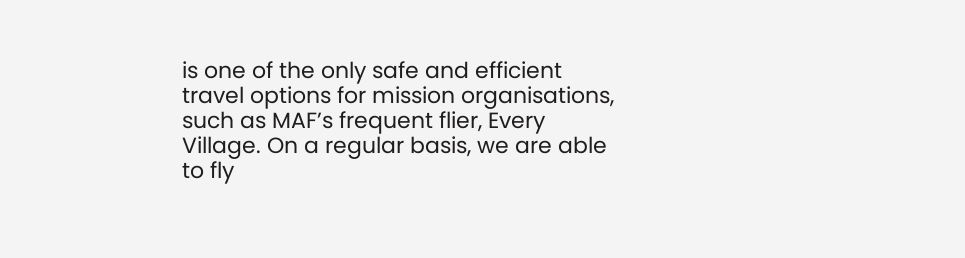is one of the only safe and efficient travel options for mission organisations, such as MAF’s frequent flier, Every Village. On a regular basis, we are able to fly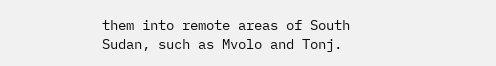them into remote areas of South Sudan, such as Mvolo and Tonj.